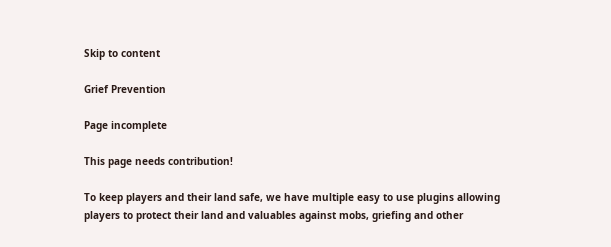Skip to content

Grief Prevention

Page incomplete

This page needs contribution!

To keep players and their land safe, we have multiple easy to use plugins allowing players to protect their land and valuables against mobs, griefing and other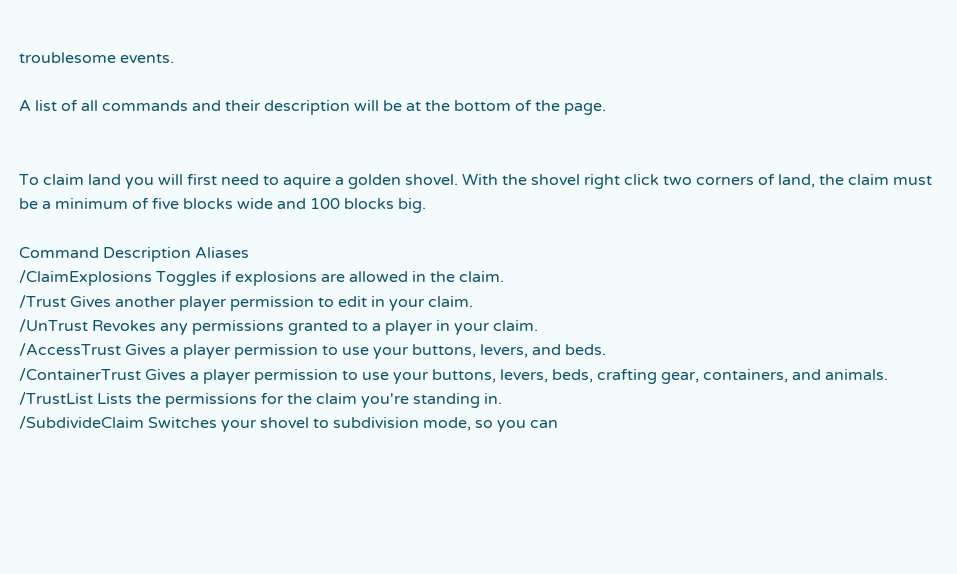troublesome events.

A list of all commands and their description will be at the bottom of the page.


To claim land you will first need to aquire a golden shovel. With the shovel right click two corners of land, the claim must be a minimum of five blocks wide and 100 blocks big.

Command Description Aliases
/ClaimExplosions Toggles if explosions are allowed in the claim.
/Trust Gives another player permission to edit in your claim.
/UnTrust Revokes any permissions granted to a player in your claim.
/AccessTrust Gives a player permission to use your buttons, levers, and beds.
/ContainerTrust Gives a player permission to use your buttons, levers, beds, crafting gear, containers, and animals.
/TrustList Lists the permissions for the claim you're standing in.
/SubdivideClaim Switches your shovel to subdivision mode, so you can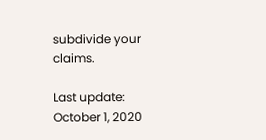subdivide your claims.

Last update: October 1, 2020